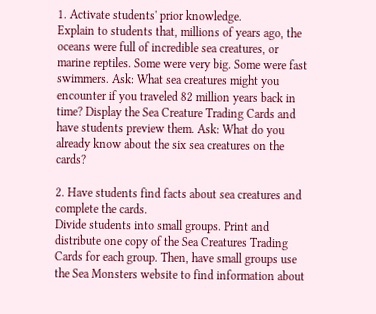1. Activate students' prior knowledge.
Explain to students that, millions of years ago, the oceans were full of incredible sea creatures, or marine reptiles. Some were very big. Some were fast swimmers. Ask: What sea creatures might you encounter if you traveled 82 million years back in time? Display the Sea Creature Trading Cards and have students preview them. Ask: What do you already know about the six sea creatures on the cards?

2. Have students find facts about sea creatures and complete the cards.
Divide students into small groups. Print and distribute one copy of the Sea Creatures Trading Cards for each group. Then, have small groups use the Sea Monsters website to find information about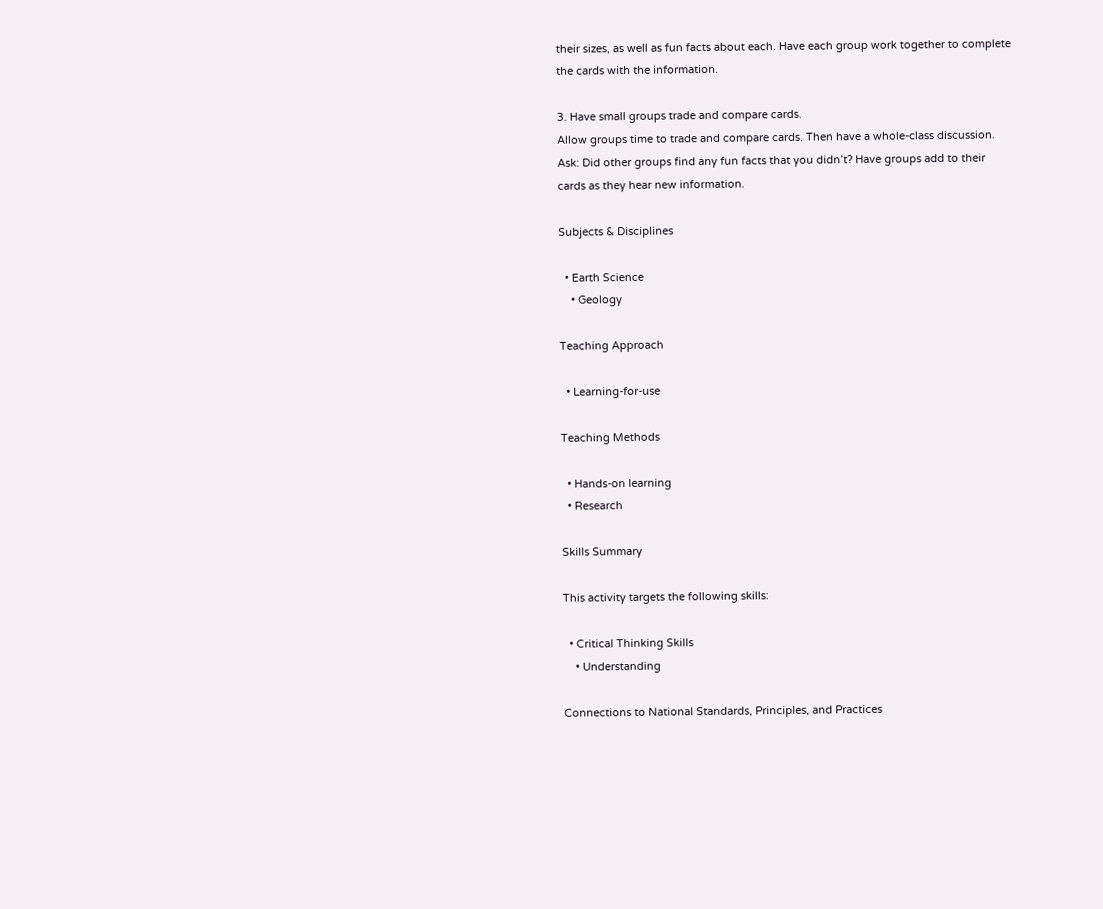their sizes, as well as fun facts about each. Have each group work together to complete the cards with the information.

3. Have small groups trade and compare cards.
Allow groups time to trade and compare cards. Then have a whole-class discussion. Ask: Did other groups find any fun facts that you didn’t? Have groups add to their cards as they hear new information.

Subjects & Disciplines

  • Earth Science
    • Geology

Teaching Approach

  • Learning-for-use

Teaching Methods

  • Hands-on learning
  • Research

Skills Summary

This activity targets the following skills:

  • Critical Thinking Skills
    • Understanding

Connections to National Standards, Principles, and Practices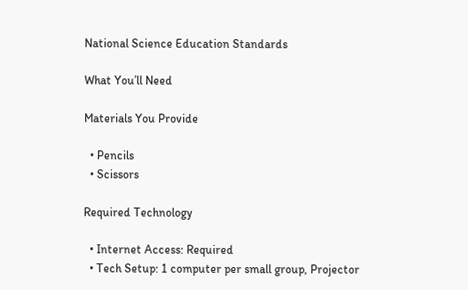National Science Education Standards

What You’ll Need

Materials You Provide

  • Pencils
  • Scissors

Required Technology

  • Internet Access: Required
  • Tech Setup: 1 computer per small group, Projector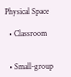Physical Space

  • Classroom


  • Small-group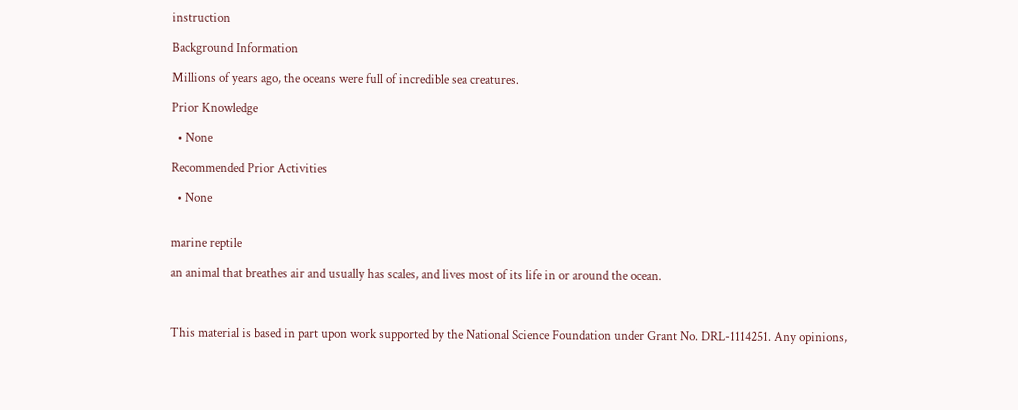instruction

Background Information

Millions of years ago, the oceans were full of incredible sea creatures.

Prior Knowledge

  • None

Recommended Prior Activities

  • None


marine reptile

an animal that breathes air and usually has scales, and lives most of its life in or around the ocean.



This material is based in part upon work supported by the National Science Foundation under Grant No. DRL-1114251. Any opinions,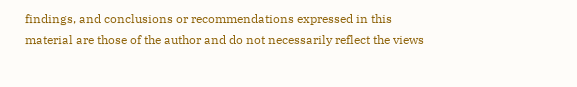findings, and conclusions or recommendations expressed in this material are those of the author and do not necessarily reflect the views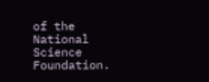of the National Science Foundation.